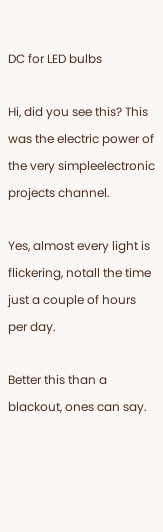DC for LED bulbs

Hi, did you see this? This was the electric power of the very simpleelectronic projects channel.

Yes, almost every light is flickering, notall the time just a couple of hours per day.

Better this than a blackout, ones can say.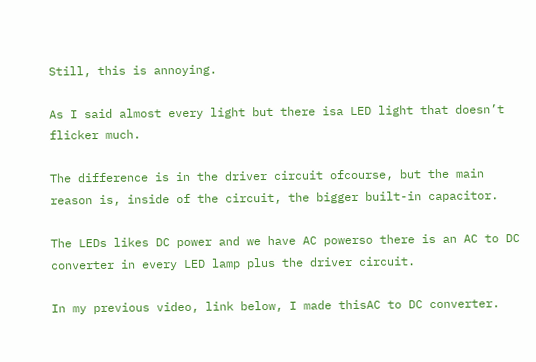Still, this is annoying.

As I said almost every light but there isa LED light that doesn’t flicker much.

The difference is in the driver circuit ofcourse, but the main reason is, inside of the circuit, the bigger built-in capacitor.

The LEDs likes DC power and we have AC powerso there is an AC to DC converter in every LED lamp plus the driver circuit.

In my previous video, link below, I made thisAC to DC converter.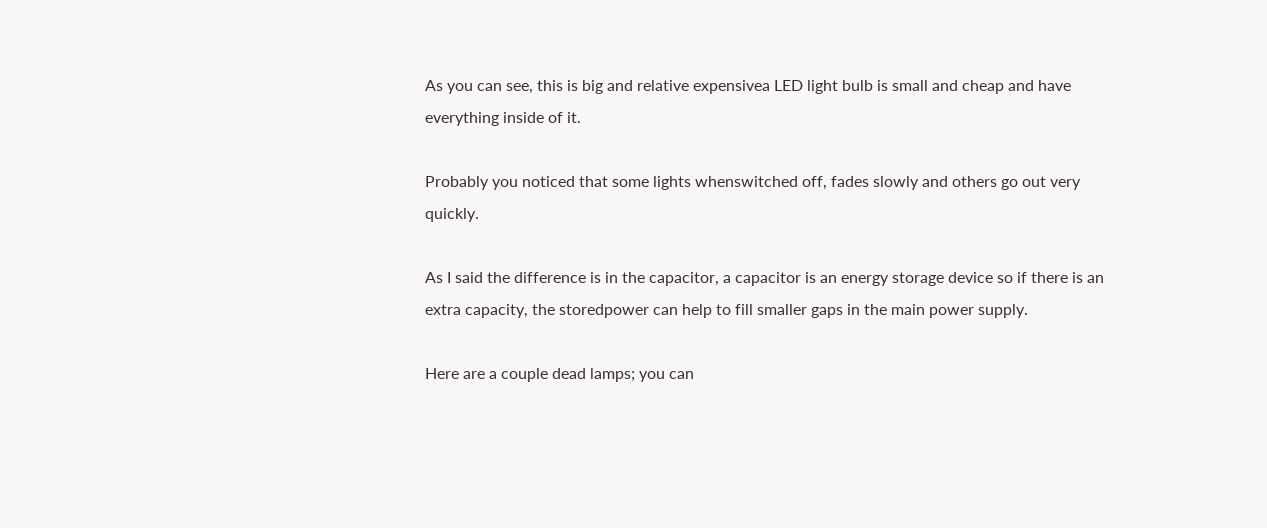As you can see, this is big and relative expensivea LED light bulb is small and cheap and have everything inside of it.

Probably you noticed that some lights whenswitched off, fades slowly and others go out very quickly.

As I said the difference is in the capacitor, a capacitor is an energy storage device so if there is an extra capacity, the storedpower can help to fill smaller gaps in the main power supply.

Here are a couple dead lamps; you can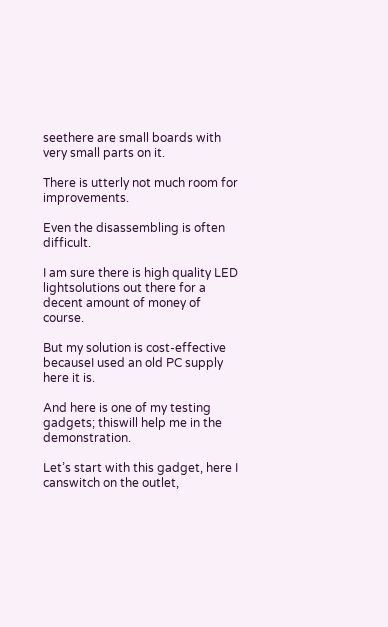seethere are small boards with very small parts on it.

There is utterly not much room for improvements.

Even the disassembling is often difficult.

I am sure there is high quality LED lightsolutions out there for a decent amount of money of course.

But my solution is cost-effective becauseI used an old PC supply here it is.

And here is one of my testing gadgets; thiswill help me in the demonstration.

Let’s start with this gadget, here I canswitch on the outlet,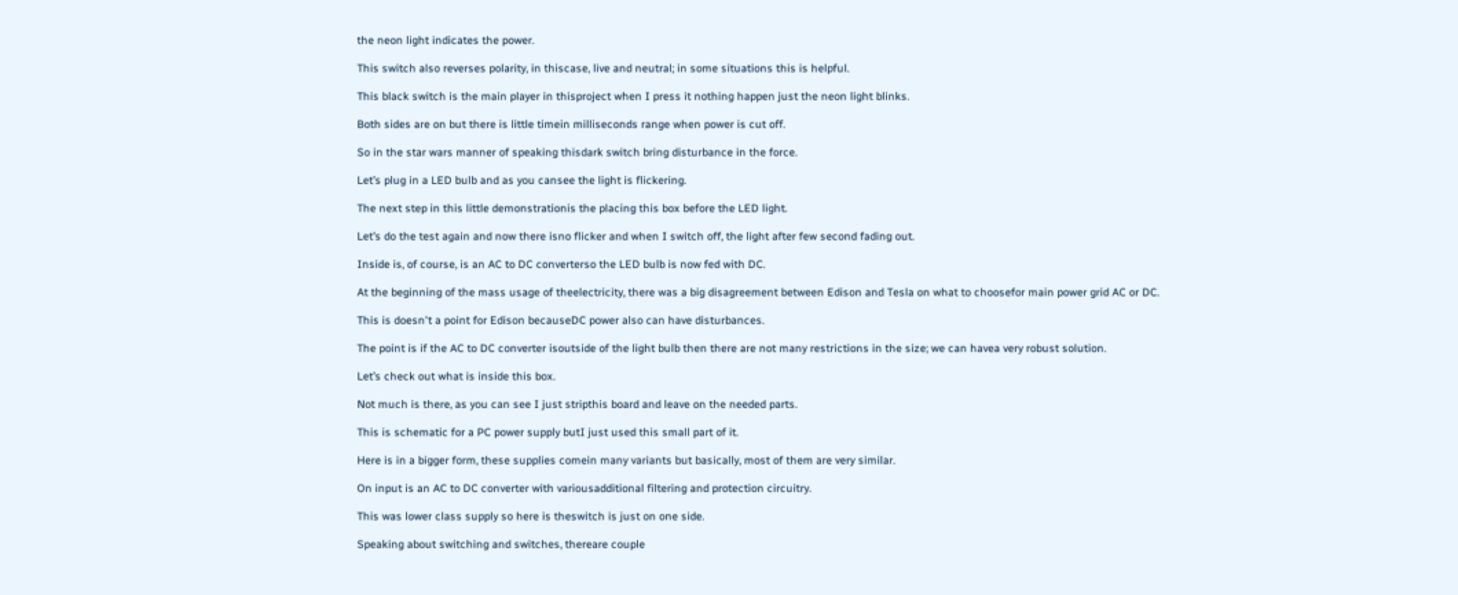the neon light indicates the power.

This switch also reverses polarity, in thiscase, live and neutral; in some situations this is helpful.

This black switch is the main player in thisproject when I press it nothing happen just the neon light blinks.

Both sides are on but there is little timein milliseconds range when power is cut off.

So in the star wars manner of speaking thisdark switch bring disturbance in the force.

Let’s plug in a LED bulb and as you cansee the light is flickering.

The next step in this little demonstrationis the placing this box before the LED light.

Let’s do the test again and now there isno flicker and when I switch off, the light after few second fading out.

Inside is, of course, is an AC to DC converterso the LED bulb is now fed with DC.

At the beginning of the mass usage of theelectricity, there was a big disagreement between Edison and Tesla on what to choosefor main power grid AC or DC.

This is doesn't a point for Edison becauseDC power also can have disturbances.

The point is if the AC to DC converter isoutside of the light bulb then there are not many restrictions in the size; we can havea very robust solution.

Let’s check out what is inside this box.

Not much is there, as you can see I just stripthis board and leave on the needed parts.

This is schematic for a PC power supply butI just used this small part of it.

Here is in a bigger form, these supplies comein many variants but basically, most of them are very similar.

On input is an AC to DC converter with variousadditional filtering and protection circuitry.

This was lower class supply so here is theswitch is just on one side.

Speaking about switching and switches, thereare couple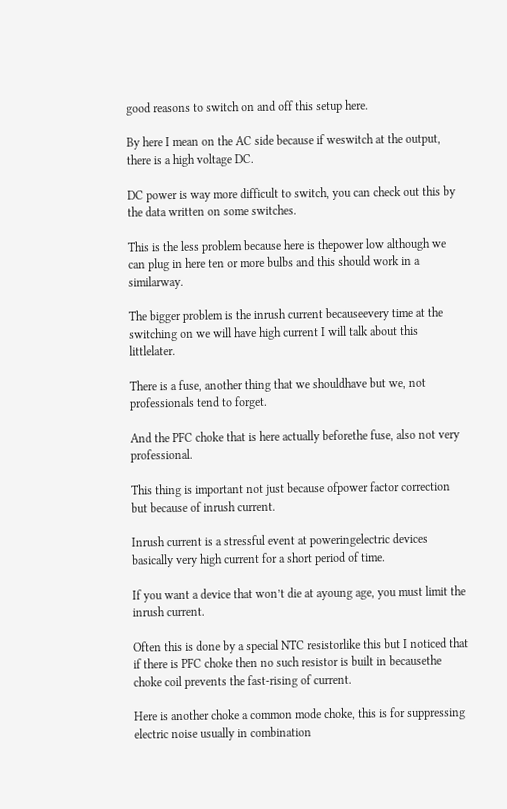good reasons to switch on and off this setup here.

By here I mean on the AC side because if weswitch at the output, there is a high voltage DC.

DC power is way more difficult to switch, you can check out this by the data written on some switches.

This is the less problem because here is thepower low although we can plug in here ten or more bulbs and this should work in a similarway.

The bigger problem is the inrush current becauseevery time at the switching on we will have high current I will talk about this littlelater.

There is a fuse, another thing that we shouldhave but we, not professionals tend to forget.

And the PFC choke that is here actually beforethe fuse, also not very professional.

This thing is important not just because ofpower factor correction but because of inrush current.

Inrush current is a stressful event at poweringelectric devices basically very high current for a short period of time.

If you want a device that won’t die at ayoung age, you must limit the inrush current.

Often this is done by a special NTC resistorlike this but I noticed that if there is PFC choke then no such resistor is built in becausethe choke coil prevents the fast-rising of current.

Here is another choke a common mode choke, this is for suppressing electric noise usually in combination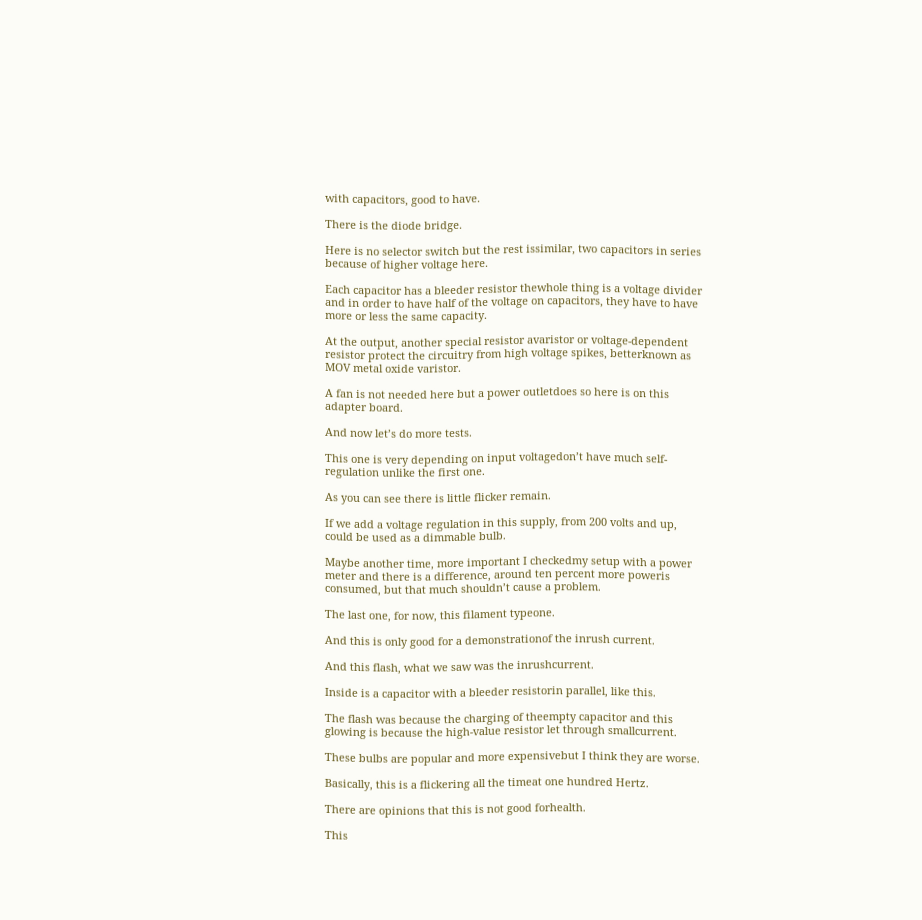with capacitors, good to have.

There is the diode bridge.

Here is no selector switch but the rest issimilar, two capacitors in series because of higher voltage here.

Each capacitor has a bleeder resistor thewhole thing is a voltage divider and in order to have half of the voltage on capacitors, they have to have more or less the same capacity.

At the output, another special resistor avaristor or voltage-dependent resistor protect the circuitry from high voltage spikes, betterknown as MOV metal oxide varistor.

A fan is not needed here but a power outletdoes so here is on this adapter board.

And now let’s do more tests.

This one is very depending on input voltagedon’t have much self-regulation unlike the first one.

As you can see there is little flicker remain.

If we add a voltage regulation in this supply, from 200 volts and up, could be used as a dimmable bulb.

Maybe another time, more important I checkedmy setup with a power meter and there is a difference, around ten percent more poweris consumed, but that much shouldn’t cause a problem.

The last one, for now, this filament typeone.

And this is only good for a demonstrationof the inrush current.

And this flash, what we saw was the inrushcurrent.

Inside is a capacitor with a bleeder resistorin parallel, like this.

The flash was because the charging of theempty capacitor and this glowing is because the high-value resistor let through smallcurrent.

These bulbs are popular and more expensivebut I think they are worse.

Basically, this is a flickering all the timeat one hundred Hertz.

There are opinions that this is not good forhealth.

This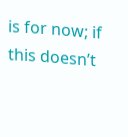is for now; if this doesn’t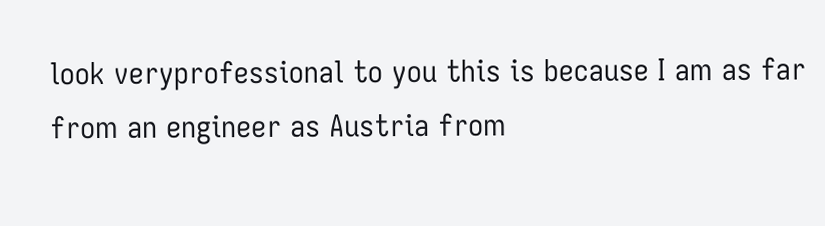look veryprofessional to you this is because I am as far from an engineer as Austria from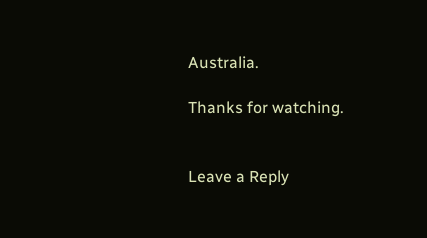Australia.

Thanks for watching.


Leave a Reply